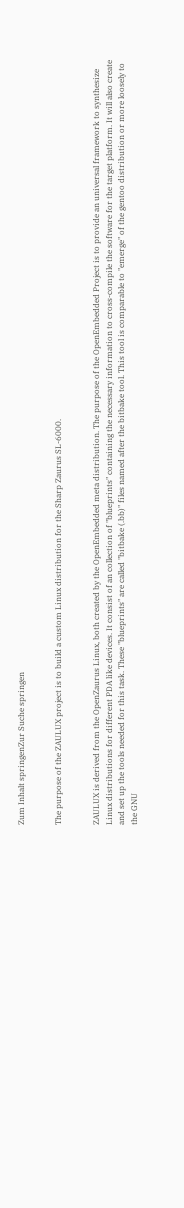Zum Inhalt springenZur Suche springen


The purpose of the ZAULUX project is to build a custom Linux distribution for the Sharp Zaurus SL-6000.


ZAULUX is derived from the OpenZaurus Linux, both created by the OpenEmbedded meta distribution. The purpose of the OpenEmbedded Project is to provide an universal framework to synthesize Linux distributions for different PDA like devices. It consist of an collection of "blueprints" containing the necessary information to cross-compile the software for the target platform. It will also create and set up the tools needed for this task. These "blueprints" are called "bitbake (.bb)" files named after the bitbake tool. This tool is comparable to "emerge" of the gentoo distribution or more loosely to the GNU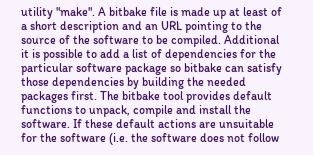utility "make". A bitbake file is made up at least of a short description and an URL pointing to the source of the software to be compiled. Additional it is possible to add a list of dependencies for the particular software package so bitbake can satisfy those dependencies by building the needed packages first. The bitbake tool provides default functions to unpack, compile and install the software. If these default actions are unsuitable for the software (i.e. the software does not follow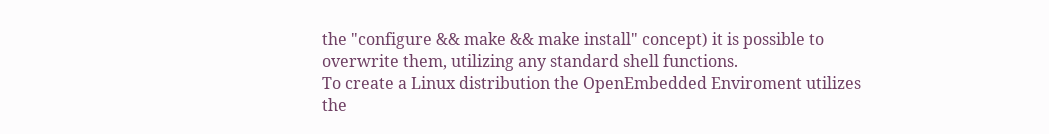the "configure && make && make install" concept) it is possible to overwrite them, utilizing any standard shell functions.
To create a Linux distribution the OpenEmbedded Enviroment utilizes the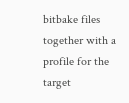bitbake files together with a profile for the target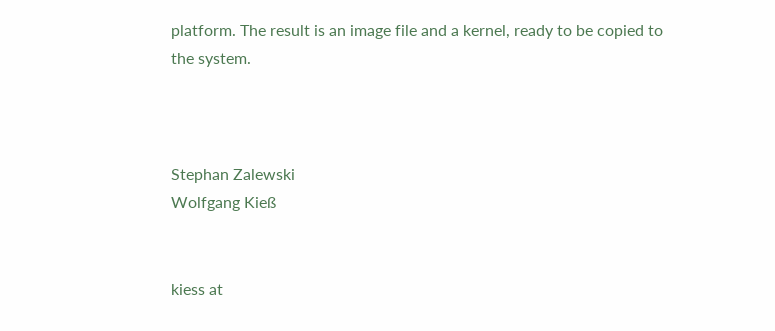platform. The result is an image file and a kernel, ready to be copied to the system.



Stephan Zalewski
Wolfgang Kieß


kiess at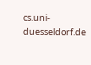cs.uni-duesseldorf.de